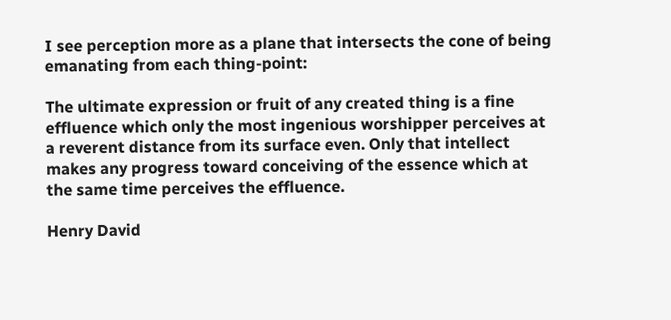I see perception more as a plane that intersects the cone of being emanating from each thing-point:

The ultimate expression or fruit of any created thing is a fine effluence which only the most ingenious worshipper perceives at a reverent distance from its surface even. Only that intellect makes any progress toward conceiving of the essence which at the same time perceives the effluence.

Henry David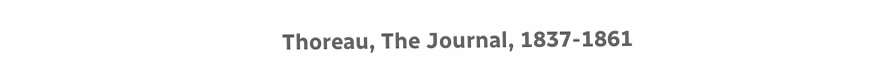Thoreau, The Journal, 1837-1861